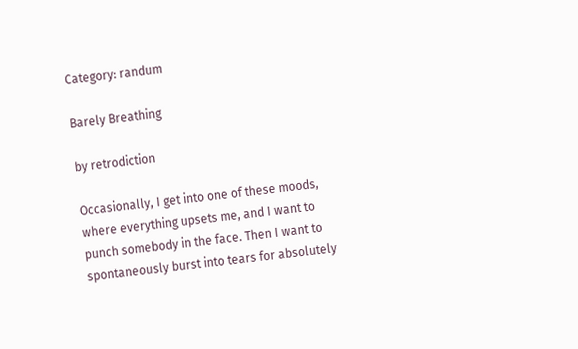Category: randum

Barely Breathing

by retrodiction

Occasionally, I get into one of these moods, where everything upsets me, and I want to punch somebody in the face. Then I want to spontaneously burst into tears for absolutely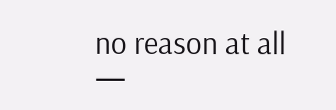no reason at all —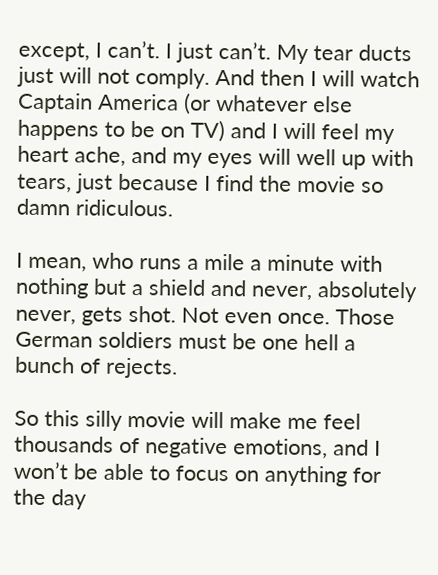except, I can’t. I just can’t. My tear ducts just will not comply. And then I will watch Captain America (or whatever else happens to be on TV) and I will feel my heart ache, and my eyes will well up with tears, just because I find the movie so damn ridiculous.

I mean, who runs a mile a minute with nothing but a shield and never, absolutely never, gets shot. Not even once. Those German soldiers must be one hell a bunch of rejects.

So this silly movie will make me feel thousands of negative emotions, and I won’t be able to focus on anything for the day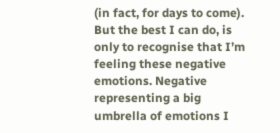(in fact, for days to come). But the best I can do, is only to recognise that I’m feeling these negative emotions. Negative representing a big umbrella of emotions I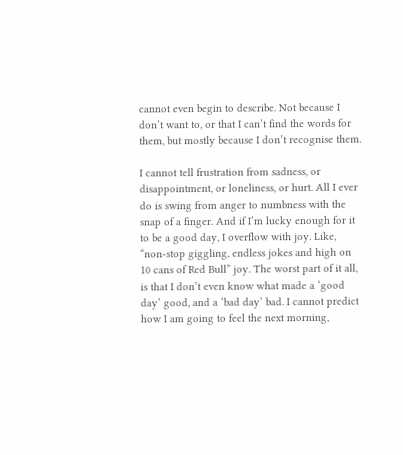cannot even begin to describe. Not because I don’t want to, or that I can’t find the words for them, but mostly because I don’t recognise them.

I cannot tell frustration from sadness, or disappointment, or loneliness, or hurt. All I ever do is swing from anger to numbness with the snap of a finger. And if I’m lucky enough for it to be a good day, I overflow with joy. Like, “non-stop giggling, endless jokes and high on 10 cans of Red Bull” joy. The worst part of it all, is that I don’t even know what made a ‘good day’ good, and a ‘bad day’ bad. I cannot predict how I am going to feel the next morning,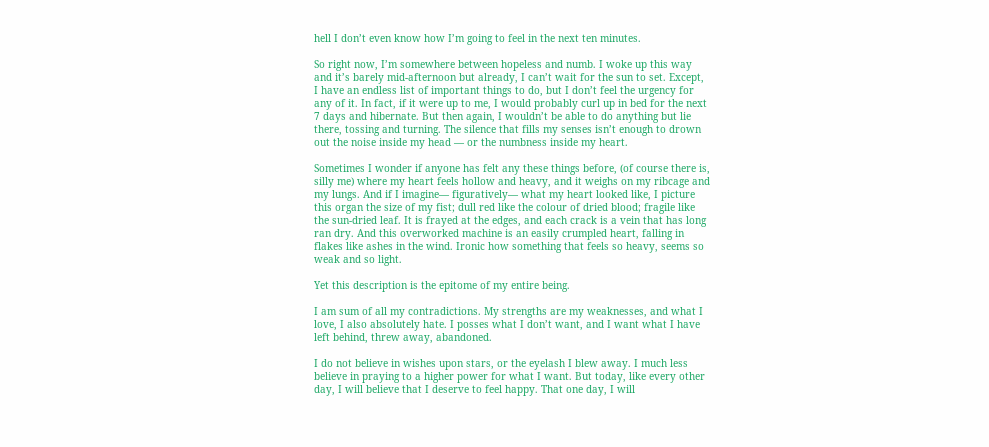hell I don’t even know how I’m going to feel in the next ten minutes.

So right now, I’m somewhere between hopeless and numb. I woke up this way and it’s barely mid-afternoon but already, I can’t wait for the sun to set. Except, I have an endless list of important things to do, but I don’t feel the urgency for any of it. In fact, if it were up to me, I would probably curl up in bed for the next 7 days and hibernate. But then again, I wouldn’t be able to do anything but lie there, tossing and turning. The silence that fills my senses isn’t enough to drown out the noise inside my head — or the numbness inside my heart.

Sometimes I wonder if anyone has felt any these things before, (of course there is, silly me) where my heart feels hollow and heavy, and it weighs on my ribcage and my lungs. And if I imagine— figuratively— what my heart looked like, I picture this organ the size of my fist; dull red like the colour of dried blood; fragile like the sun-dried leaf. It is frayed at the edges, and each crack is a vein that has long ran dry. And this overworked machine is an easily crumpled heart, falling in flakes like ashes in the wind. Ironic how something that feels so heavy, seems so weak and so light.

Yet this description is the epitome of my entire being.

I am sum of all my contradictions. My strengths are my weaknesses, and what I love, I also absolutely hate. I posses what I don’t want, and I want what I have left behind, threw away, abandoned.

I do not believe in wishes upon stars, or the eyelash I blew away. I much less believe in praying to a higher power for what I want. But today, like every other day, I will believe that I deserve to feel happy. That one day, I will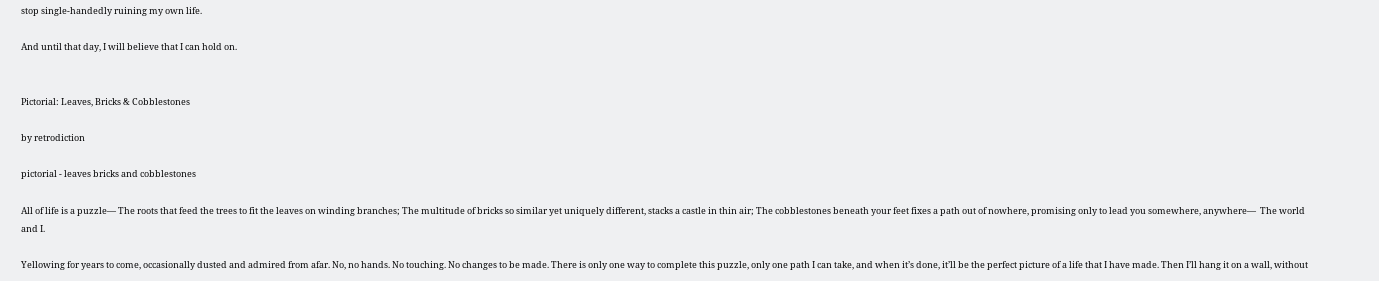stop single-handedly ruining my own life.

And until that day, I will believe that I can hold on.


Pictorial: Leaves, Bricks & Cobblestones

by retrodiction

pictorial - leaves bricks and cobblestones

All of life is a puzzle— The roots that feed the trees to fit the leaves on winding branches; The multitude of bricks so similar yet uniquely different, stacks a castle in thin air; The cobblestones beneath your feet fixes a path out of nowhere, promising only to lead you somewhere, anywhere—  The world and I.

Yellowing for years to come, occasionally dusted and admired from afar. No, no hands. No touching. No changes to be made. There is only one way to complete this puzzle, only one path I can take, and when it’s done, it’ll be the perfect picture of a life that I have made. Then I’ll hang it on a wall, without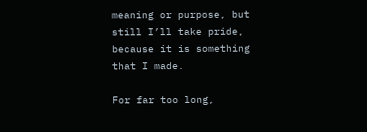meaning or purpose, but still I’ll take pride, because it is something that I made.

For far too long,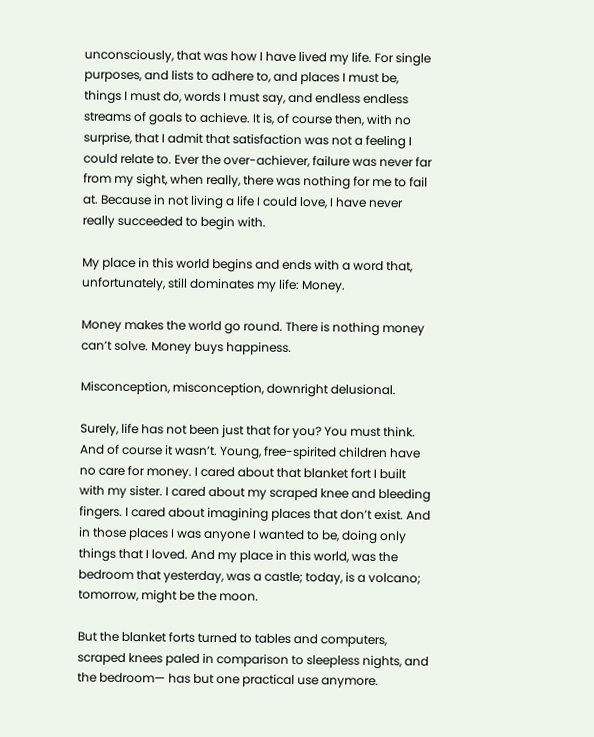unconsciously, that was how I have lived my life. For single purposes, and lists to adhere to, and places I must be, things I must do, words I must say, and endless endless streams of goals to achieve. It is, of course then, with no surprise, that I admit that satisfaction was not a feeling I could relate to. Ever the over-achiever, failure was never far from my sight, when really, there was nothing for me to fail at. Because in not living a life I could love, I have never really succeeded to begin with.

My place in this world begins and ends with a word that, unfortunately, still dominates my life: Money.

Money makes the world go round. There is nothing money can’t solve. Money buys happiness.

Misconception, misconception, downright delusional.

Surely, life has not been just that for you? You must think. And of course it wasn’t. Young, free-spirited children have no care for money. I cared about that blanket fort I built with my sister. I cared about my scraped knee and bleeding fingers. I cared about imagining places that don’t exist. And in those places I was anyone I wanted to be, doing only things that I loved. And my place in this world, was the bedroom that yesterday, was a castle; today, is a volcano; tomorrow, might be the moon.

But the blanket forts turned to tables and computers, scraped knees paled in comparison to sleepless nights, and the bedroom— has but one practical use anymore.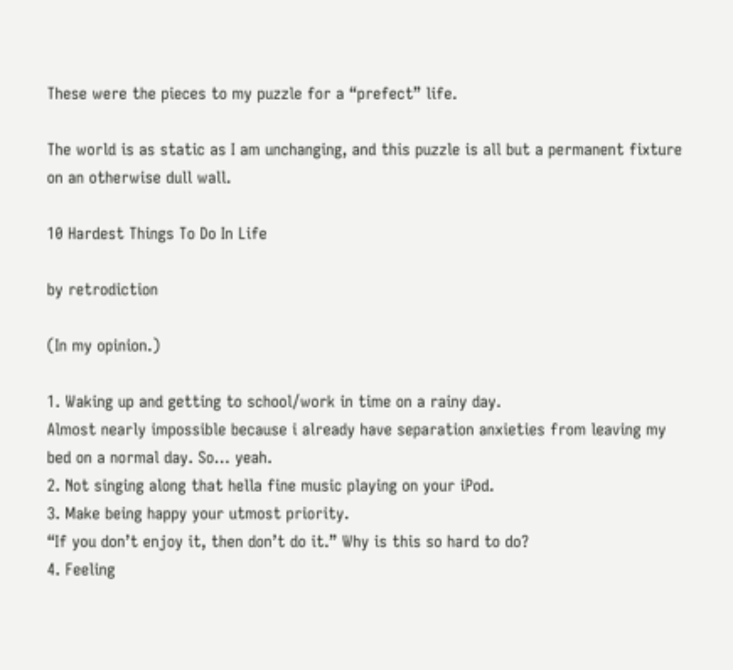These were the pieces to my puzzle for a “prefect” life.

The world is as static as I am unchanging, and this puzzle is all but a permanent fixture on an otherwise dull wall.

10 Hardest Things To Do In Life

by retrodiction

(In my opinion.)

1. Waking up and getting to school/work in time on a rainy day.
Almost nearly impossible because i already have separation anxieties from leaving my bed on a normal day. So… yeah.
2. Not singing along that hella fine music playing on your iPod.
3. Make being happy your utmost priority.
“If you don’t enjoy it, then don’t do it.” Why is this so hard to do?
4. Feeling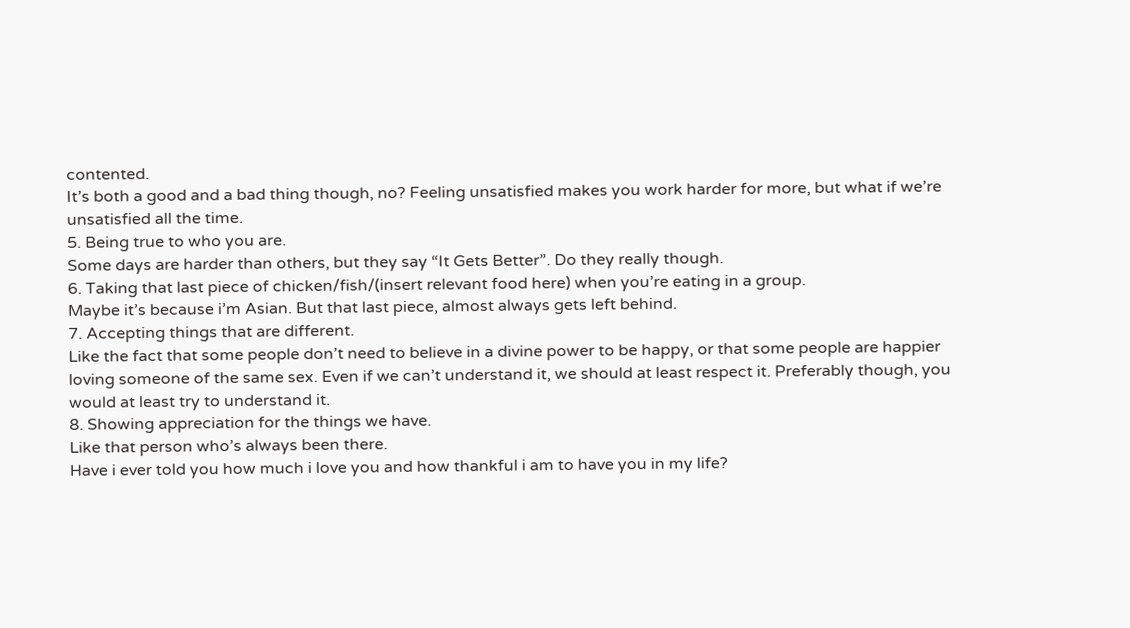contented.
It’s both a good and a bad thing though, no? Feeling unsatisfied makes you work harder for more, but what if we’re unsatisfied all the time.
5. Being true to who you are.
Some days are harder than others, but they say “It Gets Better”. Do they really though.
6. Taking that last piece of chicken/fish/(insert relevant food here) when you’re eating in a group.
Maybe it’s because i’m Asian. But that last piece, almost always gets left behind.
7. Accepting things that are different.
Like the fact that some people don’t need to believe in a divine power to be happy, or that some people are happier loving someone of the same sex. Even if we can’t understand it, we should at least respect it. Preferably though, you would at least try to understand it.
8. Showing appreciation for the things we have.
Like that person who’s always been there.
Have i ever told you how much i love you and how thankful i am to have you in my life?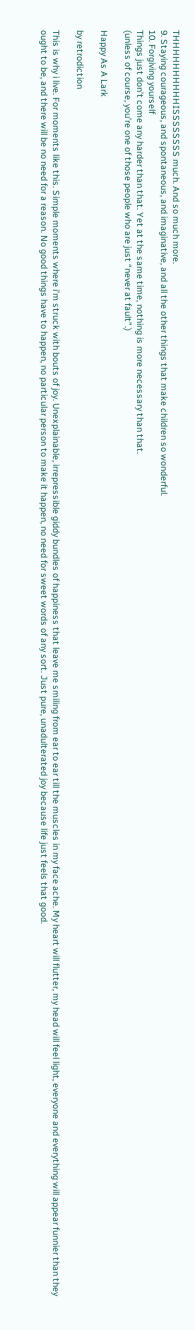THHHHHHHHHHISSSSSSSS much. And so much more.
9. Staying courageous, and spontaneous, and imaginative, and all the other things that make children so wonderful.
10. Forgiving yourself
Things just don’t come any harder than that. Yet at the same time, nothing is more necessary than that.
(unless of course, you’re one of those people who are just “never at fault”.)

Happy As A Lark

by retrodiction

This is why i live. For moments like this. Simple moments where i’m struck with bouts of joy. Unexplainable, irrepressible giddy bundles of happiness that leave me smiling from ear to ear till the muscles in my face ache. My heart will flutter, my head will feel light, everyone and everything will appear funnier than they ought to be, and there will be no need for a reason. No good things have to happen, no particular person to make it happen, no need for sweet words of any sort. Just pure, unadulterated joy because life just feels that good.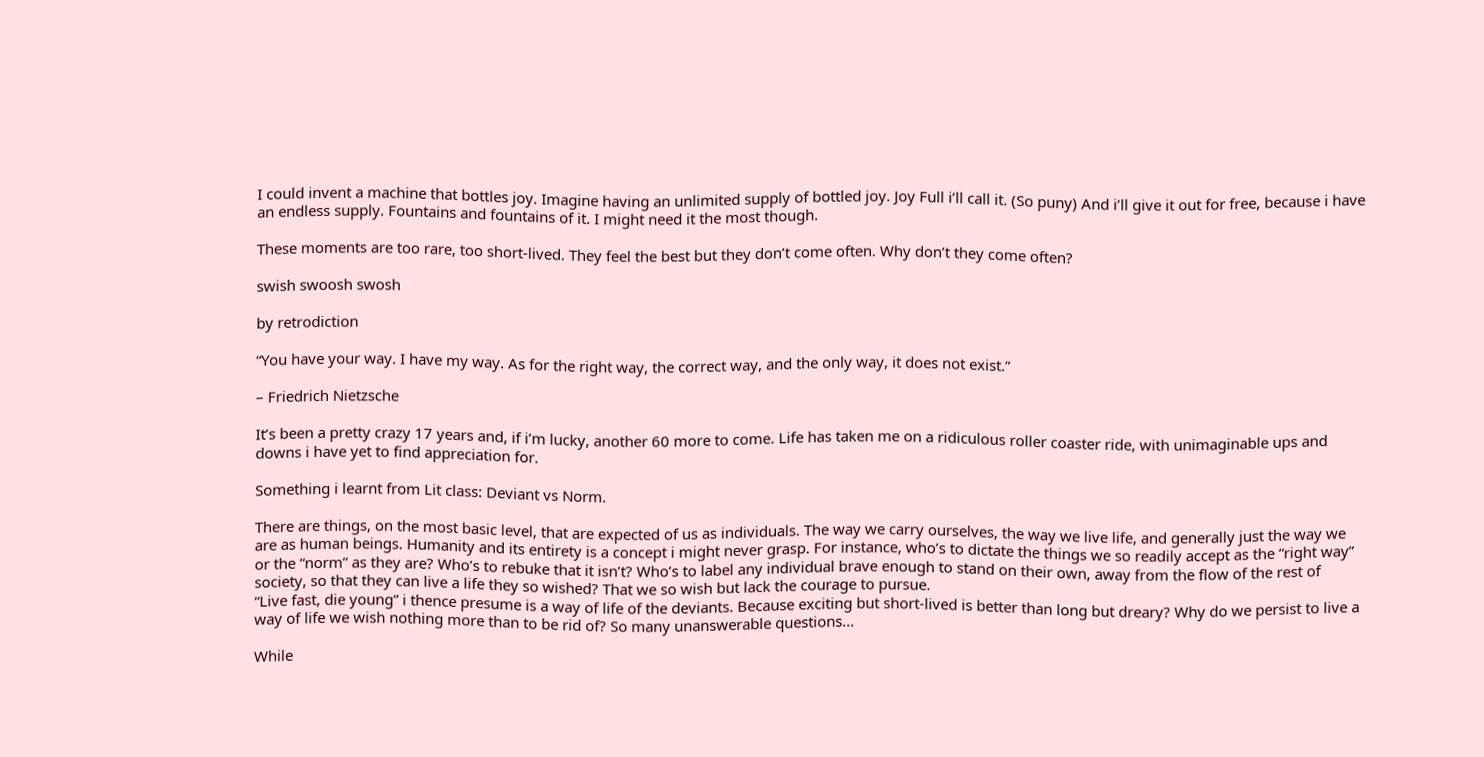I could invent a machine that bottles joy. Imagine having an unlimited supply of bottled joy. Joy Full i’ll call it. (So puny) And i’ll give it out for free, because i have an endless supply. Fountains and fountains of it. I might need it the most though.

These moments are too rare, too short-lived. They feel the best but they don’t come often. Why don’t they come often?

swish swoosh swosh

by retrodiction

“You have your way. I have my way. As for the right way, the correct way, and the only way, it does not exist.”

– Friedrich Nietzsche

It’s been a pretty crazy 17 years and, if i’m lucky, another 60 more to come. Life has taken me on a ridiculous roller coaster ride, with unimaginable ups and downs i have yet to find appreciation for.

Something i learnt from Lit class: Deviant vs Norm.

There are things, on the most basic level, that are expected of us as individuals. The way we carry ourselves, the way we live life, and generally just the way we are as human beings. Humanity and its entirety is a concept i might never grasp. For instance, who’s to dictate the things we so readily accept as the “right way” or the “norm” as they are? Who’s to rebuke that it isn’t? Who’s to label any individual brave enough to stand on their own, away from the flow of the rest of society, so that they can live a life they so wished? That we so wish but lack the courage to pursue.
“Live fast, die young” i thence presume is a way of life of the deviants. Because exciting but short-lived is better than long but dreary? Why do we persist to live a way of life we wish nothing more than to be rid of? So many unanswerable questions…

While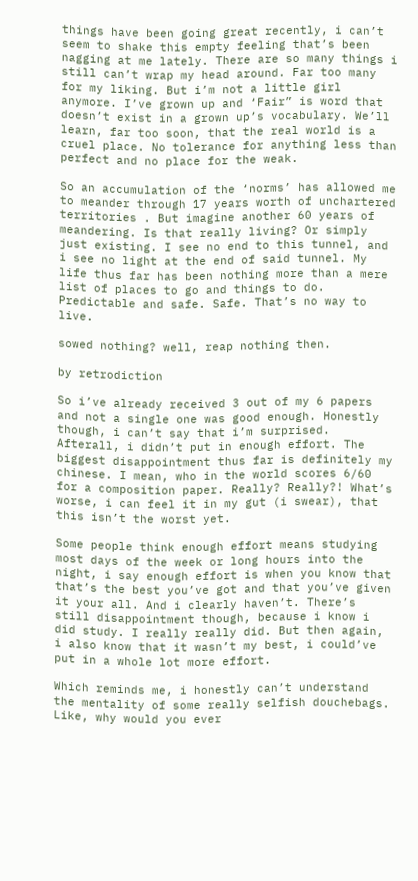things have been going great recently, i can’t seem to shake this empty feeling that’s been nagging at me lately. There are so many things i still can’t wrap my head around. Far too many for my liking. But i’m not a little girl anymore. I’ve grown up and ‘Fair” is word that doesn’t exist in a grown up’s vocabulary. We’ll learn, far too soon, that the real world is a cruel place. No tolerance for anything less than perfect and no place for the weak.

So an accumulation of the ‘norms’ has allowed me to meander through 17 years worth of unchartered territories . But imagine another 60 years of meandering. Is that really living? Or simply just existing. I see no end to this tunnel, and i see no light at the end of said tunnel. My life thus far has been nothing more than a mere list of places to go and things to do. Predictable and safe. Safe. That’s no way to live.

sowed nothing? well, reap nothing then.

by retrodiction

So i’ve already received 3 out of my 6 papers and not a single one was good enough. Honestly though, i can’t say that i’m surprised. Afterall, i didn’t put in enough effort. The biggest disappointment thus far is definitely my chinese. I mean, who in the world scores 6/60 for a composition paper. Really? Really?! What’s worse, i can feel it in my gut (i swear), that this isn’t the worst yet.

Some people think enough effort means studying most days of the week or long hours into the night, i say enough effort is when you know that that’s the best you’ve got and that you’ve given it your all. And i clearly haven’t. There’s still disappointment though, because i know i did study. I really really did. But then again, i also know that it wasn’t my best, i could’ve put in a whole lot more effort.

Which reminds me, i honestly can’t understand the mentality of some really selfish douchebags. Like, why would you ever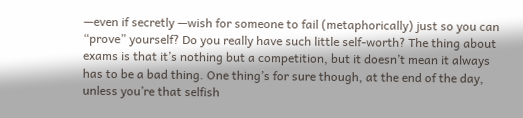—even if secretly —wish for someone to fail (metaphorically) just so you can “prove” yourself? Do you really have such little self-worth? The thing about exams is that it’s nothing but a competition, but it doesn’t mean it always has to be a bad thing. One thing’s for sure though, at the end of the day, unless you’re that selfish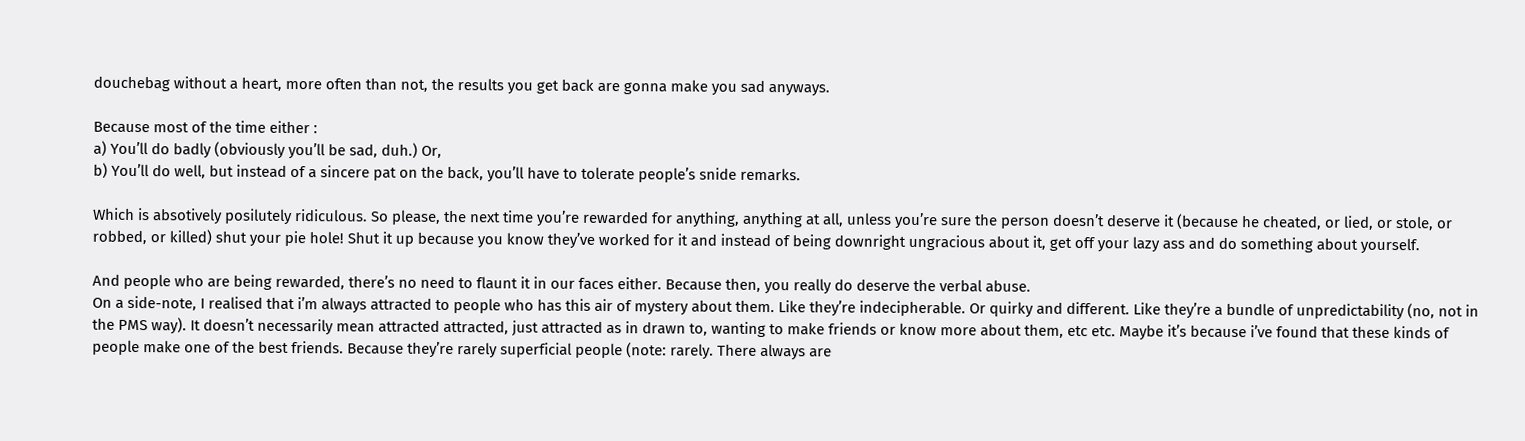douchebag without a heart, more often than not, the results you get back are gonna make you sad anyways.

Because most of the time either :
a) You’ll do badly (obviously you’ll be sad, duh.) Or,
b) You’ll do well, but instead of a sincere pat on the back, you’ll have to tolerate people’s snide remarks.

Which is absotively posilutely ridiculous. So please, the next time you’re rewarded for anything, anything at all, unless you’re sure the person doesn’t deserve it (because he cheated, or lied, or stole, or robbed, or killed) shut your pie hole! Shut it up because you know they’ve worked for it and instead of being downright ungracious about it, get off your lazy ass and do something about yourself.

And people who are being rewarded, there’s no need to flaunt it in our faces either. Because then, you really do deserve the verbal abuse.
On a side-note, I realised that i’m always attracted to people who has this air of mystery about them. Like they’re indecipherable. Or quirky and different. Like they’re a bundle of unpredictability (no, not in the PMS way). It doesn’t necessarily mean attracted attracted, just attracted as in drawn to, wanting to make friends or know more about them, etc etc. Maybe it’s because i’ve found that these kinds of people make one of the best friends. Because they’re rarely superficial people (note: rarely. There always are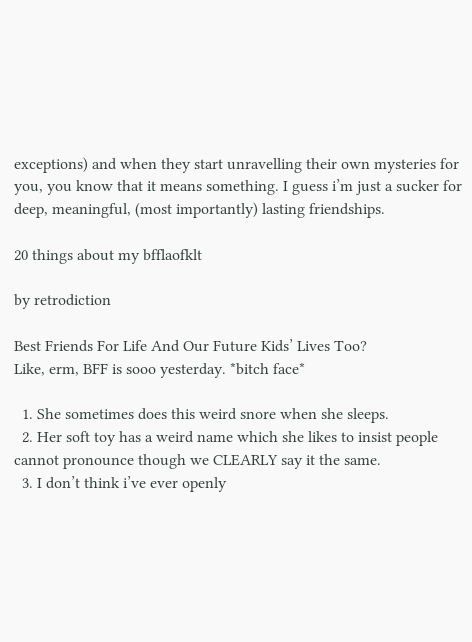exceptions) and when they start unravelling their own mysteries for you, you know that it means something. I guess i’m just a sucker for deep, meaningful, (most importantly) lasting friendships.

20 things about my bfflaofklt

by retrodiction

Best Friends For Life And Our Future Kids’ Lives Too?
Like, erm, BFF is sooo yesterday. *bitch face*

  1. She sometimes does this weird snore when she sleeps.
  2. Her soft toy has a weird name which she likes to insist people cannot pronounce though we CLEARLY say it the same.
  3. I don’t think i’ve ever openly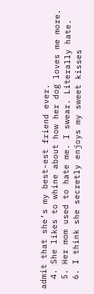admit that she’s my best-est friend ever.
  4. She likes to whine about how her dog loves me more.
  5. Her mom used to hate me. I swear. Literally hate.
  6. I think she secretly enjoys my sweet kisses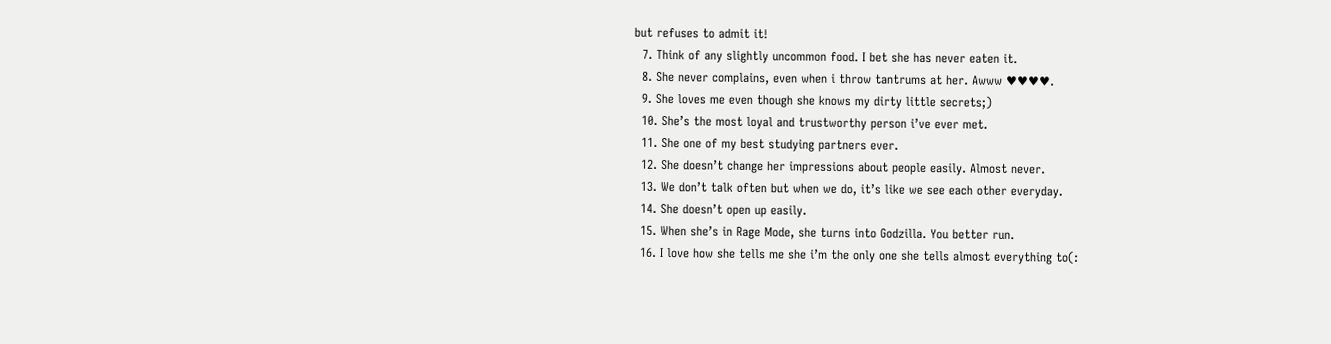but refuses to admit it!
  7. Think of any slightly uncommon food. I bet she has never eaten it.
  8. She never complains, even when i throw tantrums at her. Awww ♥♥♥♥.
  9. She loves me even though she knows my dirty little secrets;)
  10. She’s the most loyal and trustworthy person i’ve ever met.
  11. She one of my best studying partners ever.
  12. She doesn’t change her impressions about people easily. Almost never.
  13. We don’t talk often but when we do, it’s like we see each other everyday.
  14. She doesn’t open up easily.
  15. When she’s in Rage Mode, she turns into Godzilla. You better run.
  16. I love how she tells me she i’m the only one she tells almost everything to(: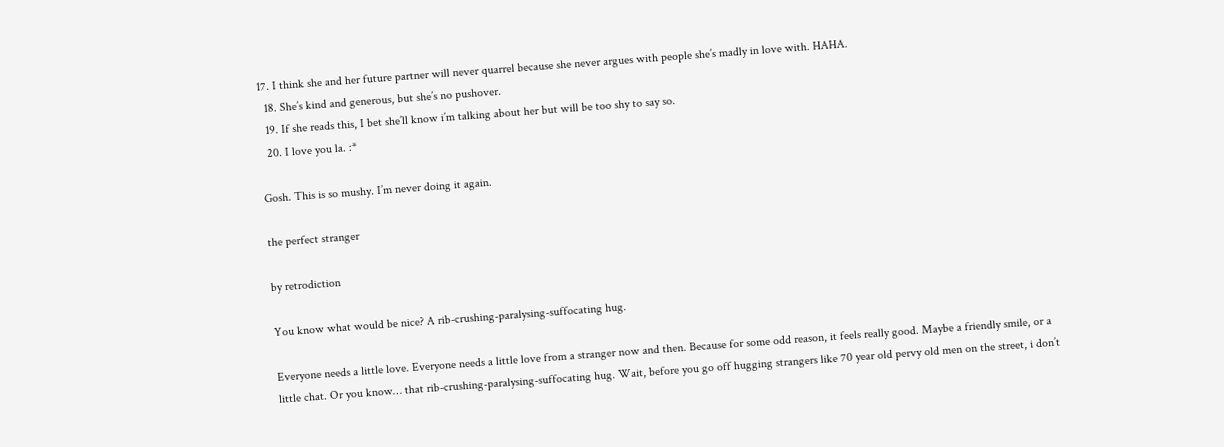17. I think she and her future partner will never quarrel because she never argues with people she’s madly in love with. HAHA.
  18. She’s kind and generous, but she’s no pushover.
  19. If she reads this, I bet she’ll know i’m talking about her but will be too shy to say so.
  20. I love you la. :*

Gosh. This is so mushy. I’m never doing it again.

the perfect stranger

by retrodiction

You know what would be nice? A rib-crushing-paralysing-suffocating hug.

Everyone needs a little love. Everyone needs a little love from a stranger now and then. Because for some odd reason, it feels really good. Maybe a friendly smile, or a little chat. Or you know… that rib-crushing-paralysing-suffocating hug. Wait, before you go off hugging strangers like 70 year old pervy old men on the street, i don’t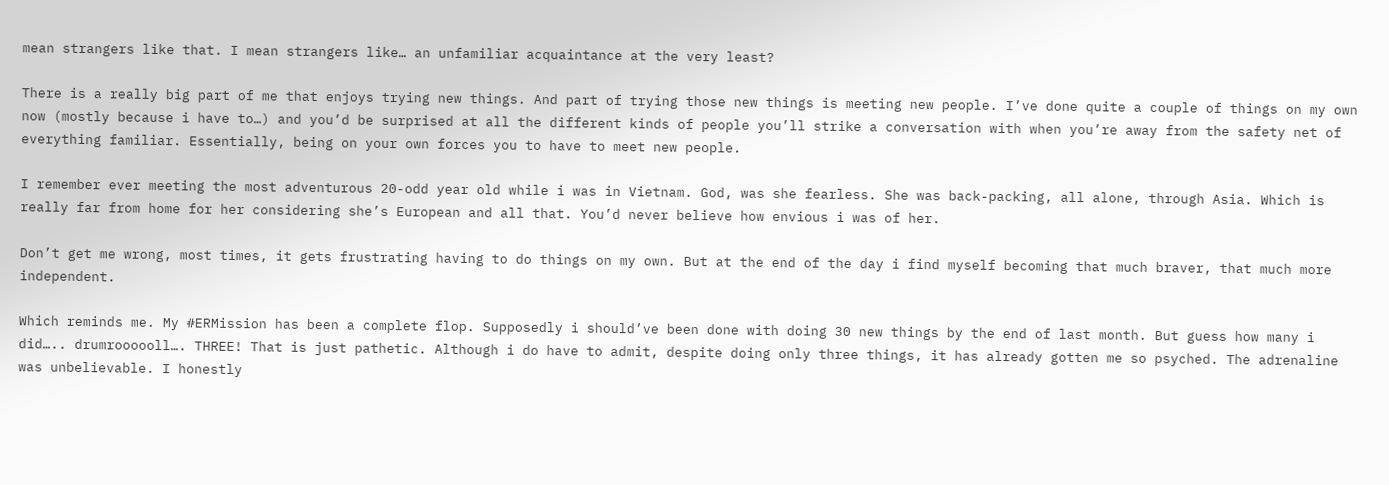mean strangers like that. I mean strangers like… an unfamiliar acquaintance at the very least?

There is a really big part of me that enjoys trying new things. And part of trying those new things is meeting new people. I’ve done quite a couple of things on my own now (mostly because i have to…) and you’d be surprised at all the different kinds of people you’ll strike a conversation with when you’re away from the safety net of everything familiar. Essentially, being on your own forces you to have to meet new people.

I remember ever meeting the most adventurous 20-odd year old while i was in Vietnam. God, was she fearless. She was back-packing, all alone, through Asia. Which is really far from home for her considering she’s European and all that. You’d never believe how envious i was of her.

Don’t get me wrong, most times, it gets frustrating having to do things on my own. But at the end of the day i find myself becoming that much braver, that much more independent.

Which reminds me. My #ERMission has been a complete flop. Supposedly i should’ve been done with doing 30 new things by the end of last month. But guess how many i did….. drumroooooll…. THREE! That is just pathetic. Although i do have to admit, despite doing only three things, it has already gotten me so psyched. The adrenaline was unbelievable. I honestly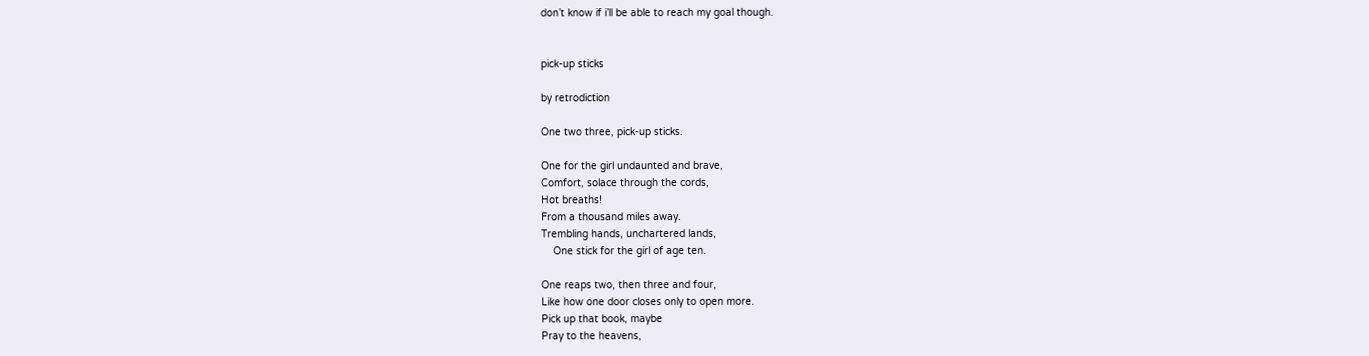don’t know if i’ll be able to reach my goal though.


pick-up sticks

by retrodiction

One two three, pick-up sticks.

One for the girl undaunted and brave,
Comfort, solace through the cords,
Hot breaths!
From a thousand miles away.
Trembling hands, unchartered lands,
    One stick for the girl of age ten.

One reaps two, then three and four,
Like how one door closes only to open more.
Pick up that book, maybe
Pray to the heavens,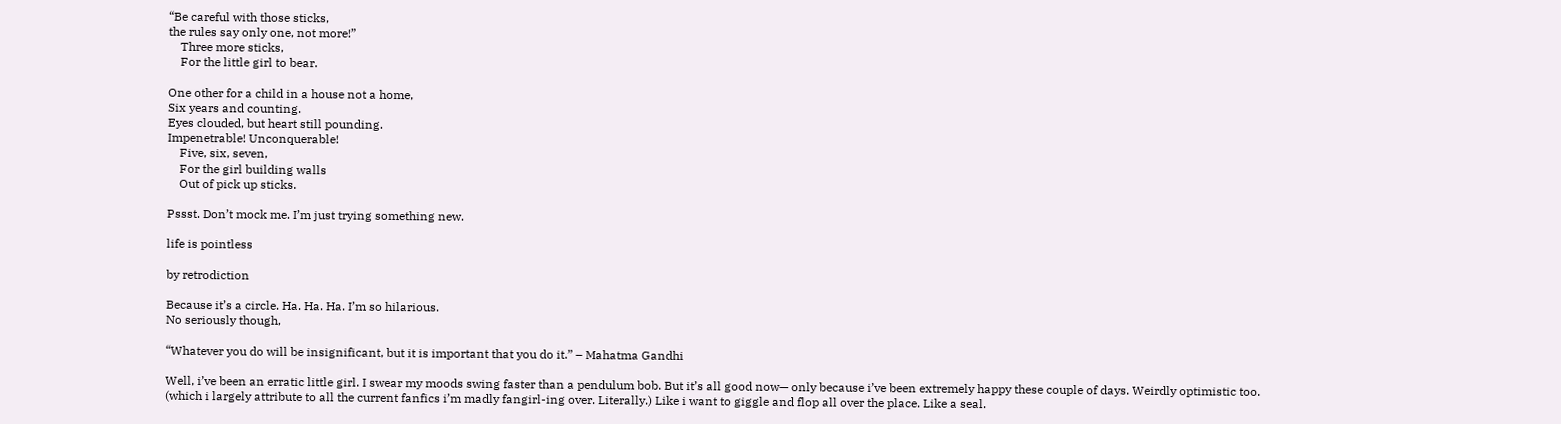“Be careful with those sticks,
the rules say only one, not more!”
    Three more sticks,
    For the little girl to bear.

One other for a child in a house not a home,
Six years and counting.
Eyes clouded, but heart still pounding.
Impenetrable! Unconquerable!
    Five, six, seven,
    For the girl building walls
    Out of pick up sticks.

Pssst. Don’t mock me. I’m just trying something new.

life is pointless

by retrodiction

Because it’s a circle. Ha. Ha. Ha. I’m so hilarious.
No seriously though,

“Whatever you do will be insignificant, but it is important that you do it.” – Mahatma Gandhi

Well, i’ve been an erratic little girl. I swear my moods swing faster than a pendulum bob. But it’s all good now— only because i’ve been extremely happy these couple of days. Weirdly optimistic too. (which i largely attribute to all the current fanfics i’m madly fangirl-ing over. Literally.) Like i want to giggle and flop all over the place. Like a seal.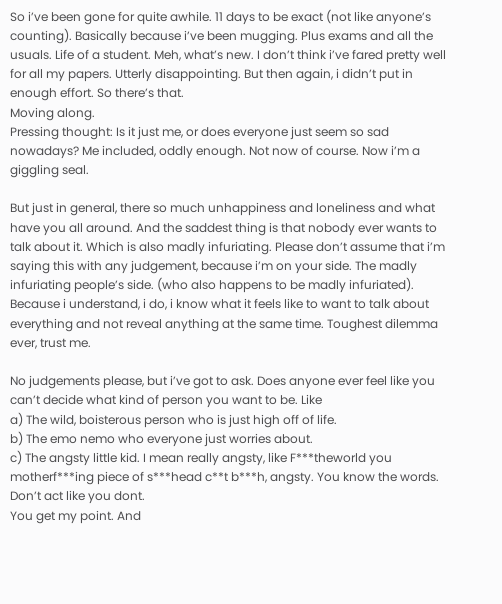So i’ve been gone for quite awhile. 11 days to be exact (not like anyone’s counting). Basically because i’ve been mugging. Plus exams and all the usuals. Life of a student. Meh, what’s new. I don’t think i’ve fared pretty well for all my papers. Utterly disappointing. But then again, i didn’t put in enough effort. So there’s that.
Moving along.
Pressing thought: Is it just me, or does everyone just seem so sad nowadays? Me included, oddly enough. Not now of course. Now i’m a giggling seal.

But just in general, there so much unhappiness and loneliness and what have you all around. And the saddest thing is that nobody ever wants to talk about it. Which is also madly infuriating. Please don’t assume that i’m saying this with any judgement, because i’m on your side. The madly infuriating people’s side. (who also happens to be madly infuriated). Because i understand, i do, i know what it feels like to want to talk about everything and not reveal anything at the same time. Toughest dilemma ever, trust me.

No judgements please, but i’ve got to ask. Does anyone ever feel like you can’t decide what kind of person you want to be. Like
a) The wild, boisterous person who is just high off of life.
b) The emo nemo who everyone just worries about.
c) The angsty little kid. I mean really angsty, like F***theworld you motherf***ing piece of s***head c**t b***h, angsty. You know the words. Don’t act like you dont.
You get my point. And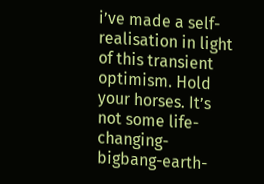i’ve made a self-realisation in light of this transient optimism. Hold your horses. It’s not some life-changing-bigbang-earth-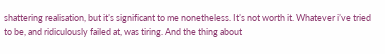shattering realisation, but it’s significant to me nonetheless. It’s not worth it. Whatever i’ve tried to be, and ridiculously failed at, was tiring. And the thing about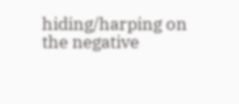hiding/harping on the negative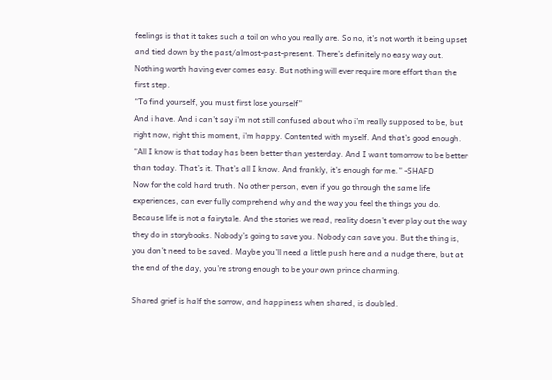feelings is that it takes such a toil on who you really are. So no, it’s not worth it being upset and tied down by the past/almost-past-present. There’s definitely no easy way out. Nothing worth having ever comes easy. But nothing will ever require more effort than the first step.
“To find yourself, you must first lose yourself”
And i have. And i can’t say i’m not still confused about who i’m really supposed to be, but right now, right this moment, i’m happy. Contented with myself. And that’s good enough.
“All I know is that today has been better than yesterday. And I want tomorrow to be better than today. That’s it. That’s all I know. And frankly, it’s enough for me.” -SHAFD
Now for the cold hard truth. No other person, even if you go through the same life experiences, can ever fully comprehend why and the way you feel the things you do. Because life is not a fairytale. And the stories we read, reality doesn’t ever play out the way they do in storybooks. Nobody’s going to save you. Nobody can save you. But the thing is, you don’t need to be saved. Maybe you’ll need a little push here and a nudge there, but at the end of the day, you’re strong enough to be your own prince charming.

Shared grief is half the sorrow, and happiness when shared, is doubled.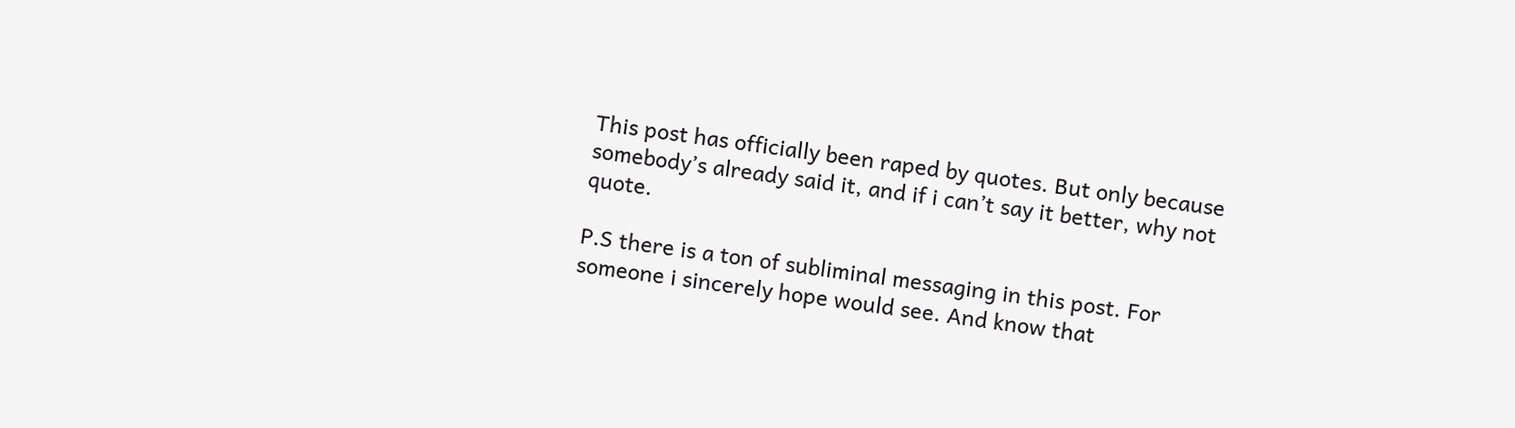This post has officially been raped by quotes. But only because somebody’s already said it, and if i can’t say it better, why not quote.

P.S there is a ton of subliminal messaging in this post. For someone i sincerely hope would see. And know that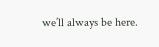we’ll always be here.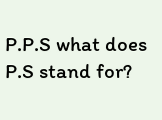P.P.S what does P.S stand for?